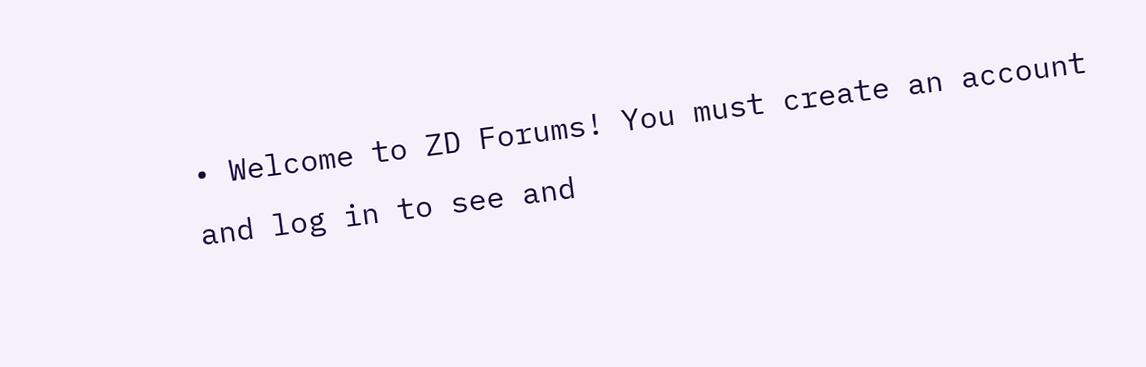• Welcome to ZD Forums! You must create an account and log in to see and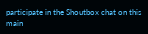participate in the Shoutbox chat on this main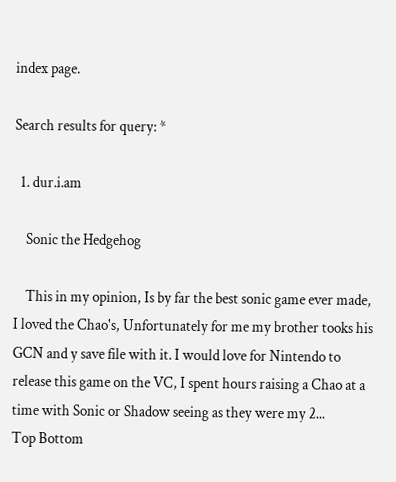index page.

Search results for query: *

  1. dur.i.am

    Sonic the Hedgehog

    This in my opinion, Is by far the best sonic game ever made, I loved the Chao's, Unfortunately for me my brother tooks his GCN and y save file with it. I would love for Nintendo to release this game on the VC, I spent hours raising a Chao at a time with Sonic or Shadow seeing as they were my 2...
Top Bottom